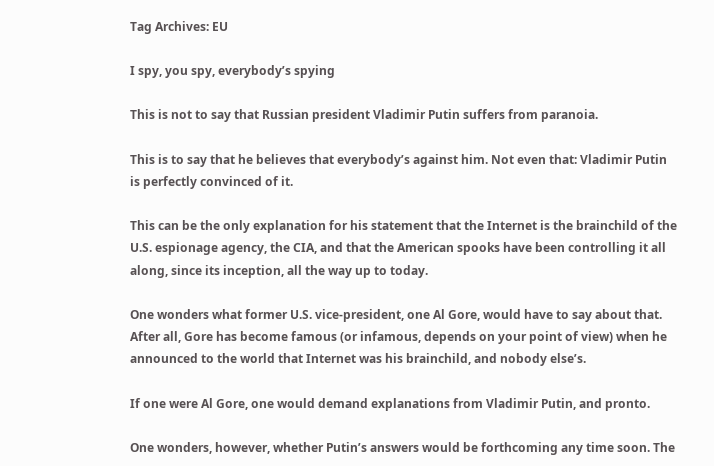Tag Archives: EU

I spy, you spy, everybody’s spying

This is not to say that Russian president Vladimir Putin suffers from paranoia.

This is to say that he believes that everybody’s against him. Not even that: Vladimir Putin is perfectly convinced of it.

This can be the only explanation for his statement that the Internet is the brainchild of the U.S. espionage agency, the CIA, and that the American spooks have been controlling it all along, since its inception, all the way up to today.

One wonders what former U.S. vice-president, one Al Gore, would have to say about that. After all, Gore has become famous (or infamous, depends on your point of view) when he announced to the world that Internet was his brainchild, and nobody else’s.

If one were Al Gore, one would demand explanations from Vladimir Putin, and pronto.

One wonders, however, whether Putin’s answers would be forthcoming any time soon. The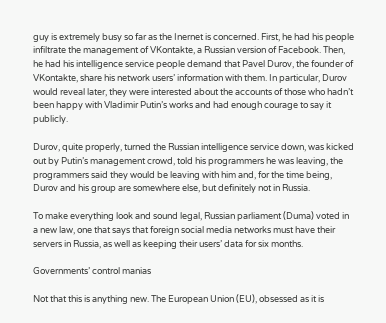guy is extremely busy so far as the Inernet is concerned. First, he had his people infiltrate the management of VKontakte, a Russian version of Facebook. Then, he had his intelligence service people demand that Pavel Durov, the founder of VKontakte, share his network users’ information with them. In particular, Durov would reveal later, they were interested about the accounts of those who hadn’t been happy with Vladimir Putin’s works and had enough courage to say it publicly.

Durov, quite properly, turned the Russian intelligence service down, was kicked out by Putin’s management crowd, told his programmers he was leaving, the programmers said they would be leaving with him and, for the time being, Durov and his group are somewhere else, but definitely not in Russia.

To make everything look and sound legal, Russian parliament (Duma) voted in a new law, one that says that foreign social media networks must have their servers in Russia, as well as keeping their users’ data for six months.

Governments’ control manias

Not that this is anything new. The European Union (EU), obsessed as it is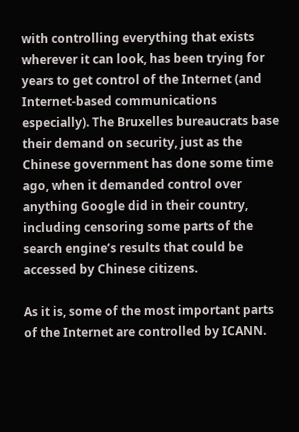with controlling everything that exists wherever it can look, has been trying for years to get control of the Internet (and Internet-based communications especially). The Bruxelles bureaucrats base their demand on security, just as the Chinese government has done some time ago, when it demanded control over anything Google did in their country, including censoring some parts of the search engine’s results that could be accessed by Chinese citizens.

As it is, some of the most important parts of the Internet are controlled by ICANN.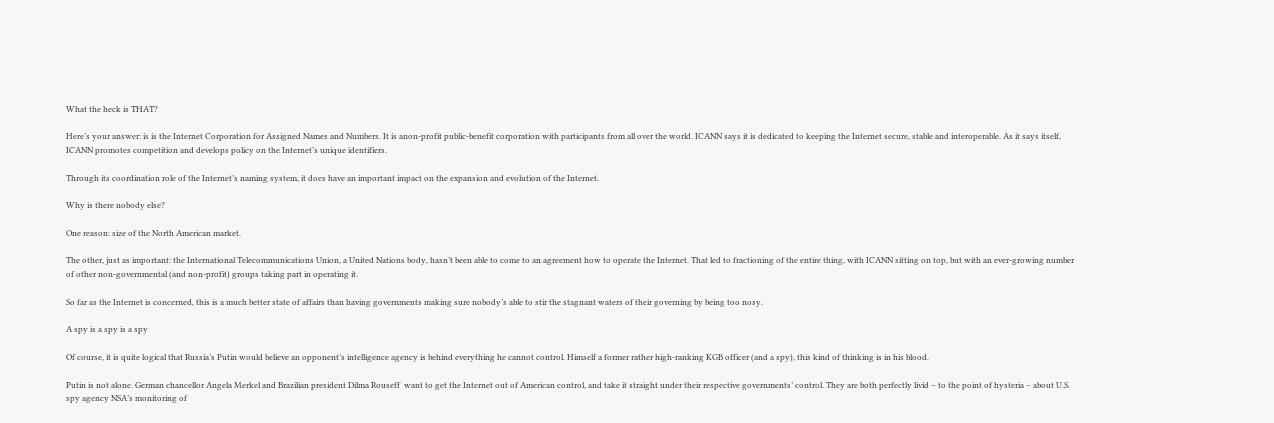What the heck is THAT?

Here’s your answer: is is the Internet Corporation for Assigned Names and Numbers. It is anon-profit public-benefit corporation with participants from all over the world. ICANN says it is dedicated to keeping the Internet secure, stable and interoperable. As it says itself, ICANN promotes competition and develops policy on the Internet’s unique identifiers.

Through its coordination role of the Internet’s naming system, it does have an important impact on the expansion and evolution of the Internet.

Why is there nobody else?

One reason: size of the North American market.

The other, just as important: the International Telecommunications Union, a United Nations body, hasn’t been able to come to an agreement how to operate the Internet. That led to fractioning of the entire thing, with ICANN sitting on top, but with an ever-growing number of other non-governmental (and non-profit) groups taking part in operating it.

So far as the Internet is concerned, this is a much better state of affairs than having governments making sure nobody’s able to stir the stagnant waters of their governing by being too nosy.

A spy is a spy is a spy

Of course, it is quite logical that Russia’s Putin would believe an opponent’s intelligence agency is behind everything he cannot control. Himself a former rather high-ranking KGB officer (and a spy), this kind of thinking is in his blood.

Putin is not alone. German chancellor Angela Merkel and Brazilian president Dilma Rouseff  want to get the Internet out of American control, and take it straight under their respective governments’ control. They are both perfectly livid – to the point of hysteria – about U.S. spy agency NSA’s monitoring of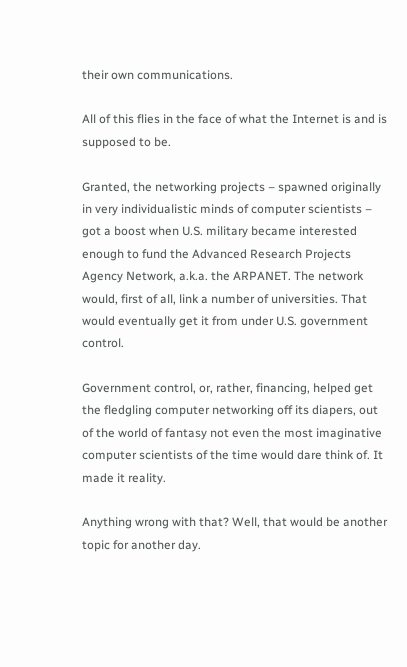their own communications.

All of this flies in the face of what the Internet is and is supposed to be.

Granted, the networking projects – spawned originally in very individualistic minds of computer scientists – got a boost when U.S. military became interested enough to fund the Advanced Research Projects Agency Network, a.k.a. the ARPANET. The network would, first of all, link a number of universities. That would eventually get it from under U.S. government control.

Government control, or, rather, financing, helped get the fledgling computer networking off its diapers, out of the world of fantasy not even the most imaginative computer scientists of the time would dare think of. It made it reality.

Anything wrong with that? Well, that would be another topic for another day.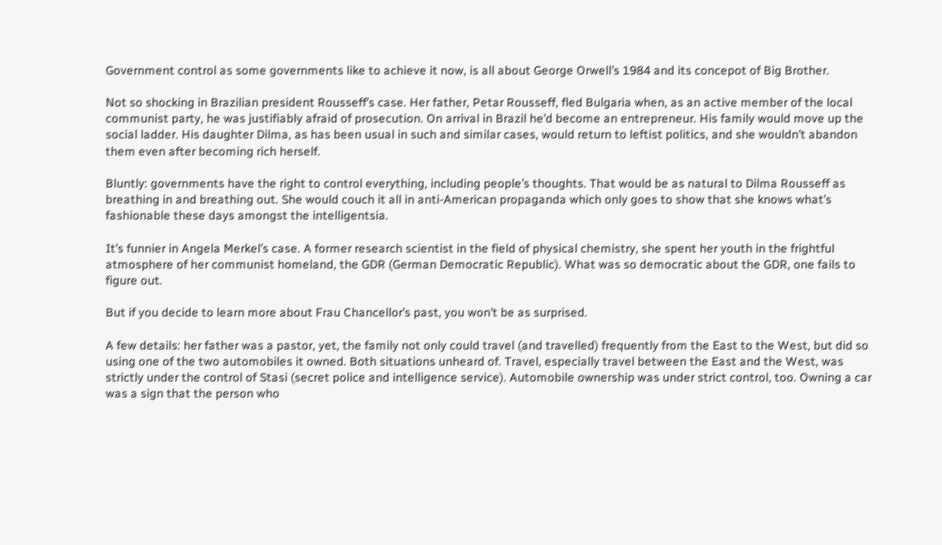Government control as some governments like to achieve it now, is all about George Orwell’s 1984 and its concepot of Big Brother.

Not so shocking in Brazilian president Rousseff’s case. Her father, Petar Rousseff, fled Bulgaria when, as an active member of the local communist party, he was justifiably afraid of prosecution. On arrival in Brazil he’d become an entrepreneur. His family would move up the social ladder. His daughter Dilma, as has been usual in such and similar cases, would return to leftist politics, and she wouldn’t abandon them even after becoming rich herself.

Bluntly: governments have the right to control everything, including people’s thoughts. That would be as natural to Dilma Rousseff as breathing in and breathing out. She would couch it all in anti-American propaganda which only goes to show that she knows what’s fashionable these days amongst the intelligentsia.

It’s funnier in Angela Merkel’s case. A former research scientist in the field of physical chemistry, she spent her youth in the frightful atmosphere of her communist homeland, the GDR (German Democratic Republic). What was so democratic about the GDR, one fails to figure out.

But if you decide to learn more about Frau Chancellor’s past, you won’t be as surprised.

A few details: her father was a pastor, yet, the family not only could travel (and travelled) frequently from the East to the West, but did so using one of the two automobiles it owned. Both situations unheard of. Travel, especially travel between the East and the West, was strictly under the control of Stasi (secret police and intelligence service). Automobile ownership was under strict control, too. Owning a car was a sign that the person who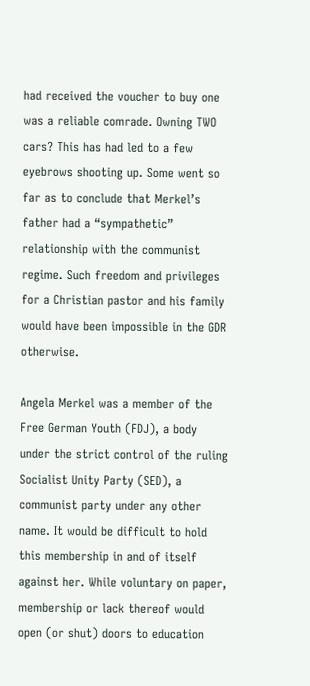had received the voucher to buy one was a reliable comrade. Owning TWO cars? This has had led to a few eyebrows shooting up. Some went so far as to conclude that Merkel’s father had a “sympathetic” relationship with the communist regime. Such freedom and privileges for a Christian pastor and his family would have been impossible in the GDR otherwise.

Angela Merkel was a member of the Free German Youth (FDJ), a body under the strict control of the ruling Socialist Unity Party (SED), a communist party under any other name. It would be difficult to hold this membership in and of itself against her. While voluntary on paper, membership or lack thereof would open (or shut) doors to education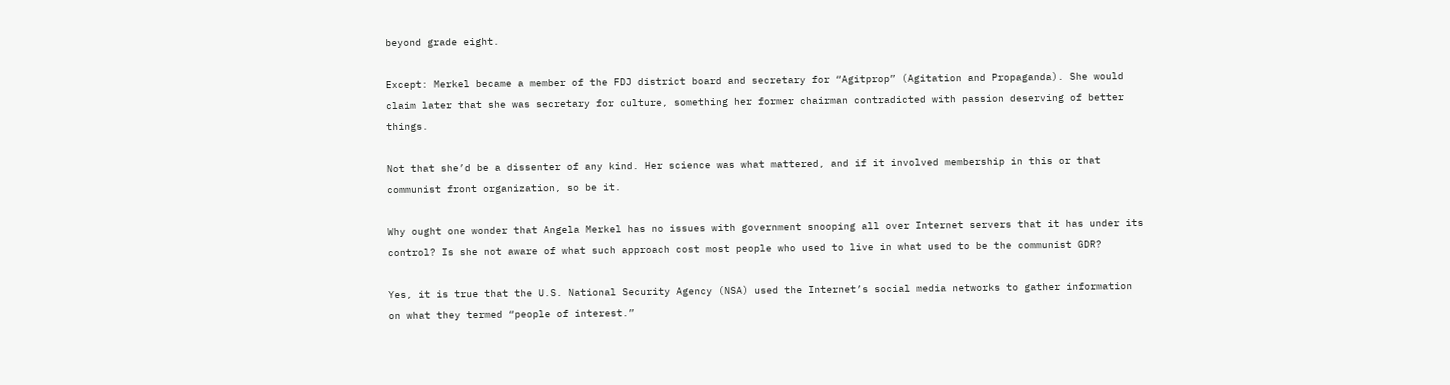beyond grade eight.

Except: Merkel became a member of the FDJ district board and secretary for “Agitprop” (Agitation and Propaganda). She would claim later that she was secretary for culture, something her former chairman contradicted with passion deserving of better things.

Not that she’d be a dissenter of any kind. Her science was what mattered, and if it involved membership in this or that communist front organization, so be it.

Why ought one wonder that Angela Merkel has no issues with government snooping all over Internet servers that it has under its control? Is she not aware of what such approach cost most people who used to live in what used to be the communist GDR?

Yes, it is true that the U.S. National Security Agency (NSA) used the Internet’s social media networks to gather information on what they termed “people of interest.”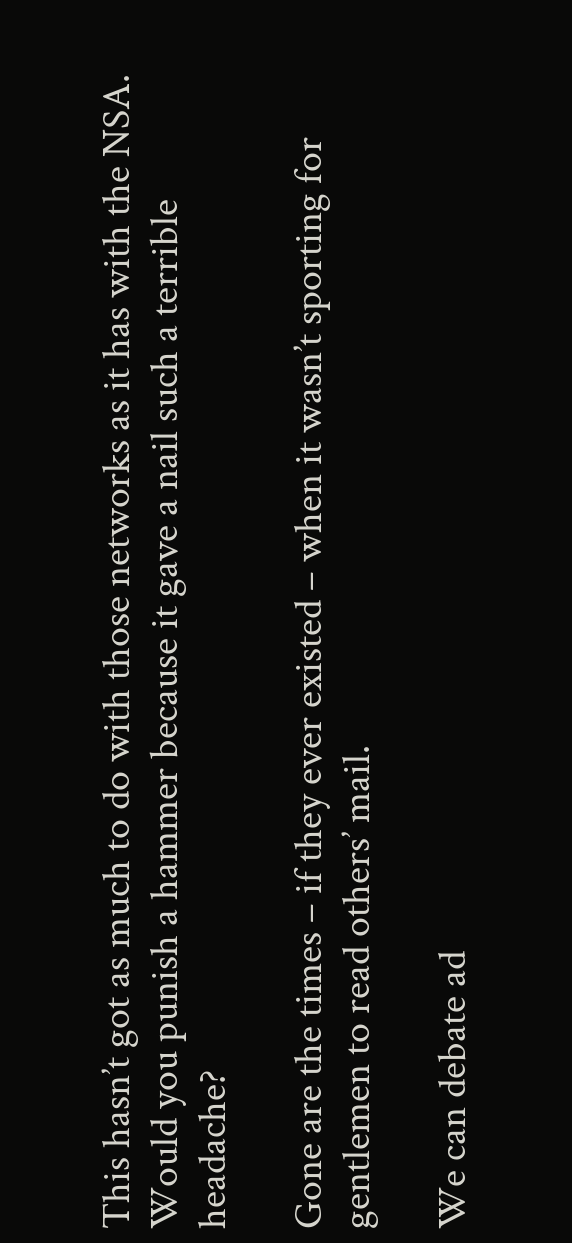This hasn’t got as much to do with those networks as it has with the NSA. Would you punish a hammer because it gave a nail such a terrible headache?

Gone are the times – if they ever existed – when it wasn’t sporting for gentlemen to read others’ mail.

We can debate ad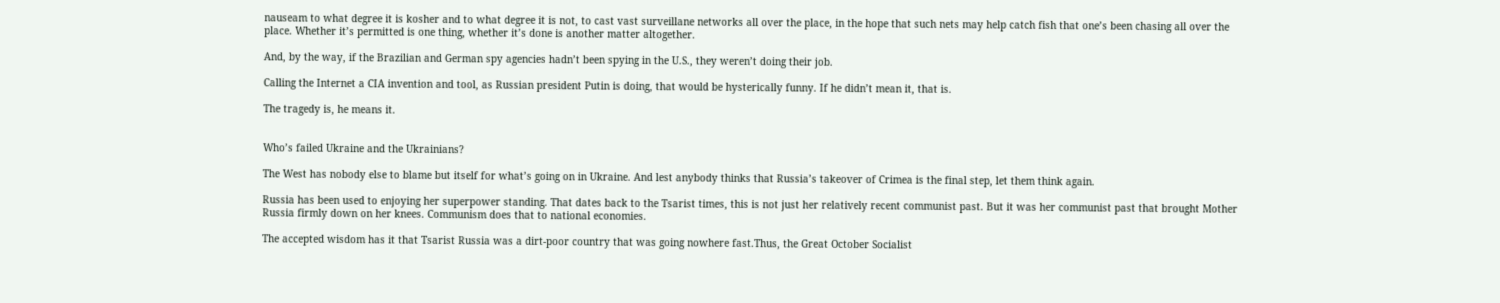nauseam to what degree it is kosher and to what degree it is not, to cast vast surveillane networks all over the place, in the hope that such nets may help catch fish that one’s been chasing all over the place. Whether it’s permitted is one thing, whether it’s done is another matter altogether.

And, by the way, if the Brazilian and German spy agencies hadn’t been spying in the U.S., they weren’t doing their job.

Calling the Internet a CIA invention and tool, as Russian president Putin is doing, that would be hysterically funny. If he didn’t mean it, that is.

The tragedy is, he means it.


Who’s failed Ukraine and the Ukrainians?

The West has nobody else to blame but itself for what’s going on in Ukraine. And lest anybody thinks that Russia’s takeover of Crimea is the final step, let them think again.

Russia has been used to enjoying her superpower standing. That dates back to the Tsarist times, this is not just her relatively recent communist past. But it was her communist past that brought Mother Russia firmly down on her knees. Communism does that to national economies.

The accepted wisdom has it that Tsarist Russia was a dirt-poor country that was going nowhere fast.Thus, the Great October Socialist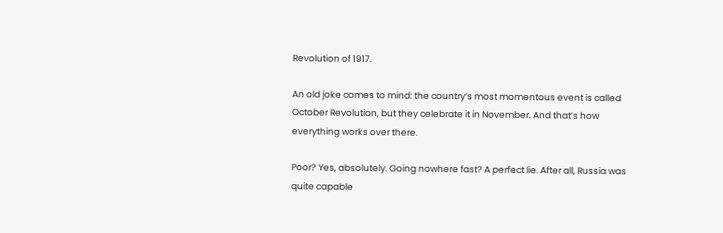Revolution of 1917.

An old joke comes to mind: the country’s most momentous event is called October Revolution, but they celebrate it in November. And that’s how everything works over there.

Poor? Yes, absolutely. Going nowhere fast? A perfect lie. After all, Russia was quite capable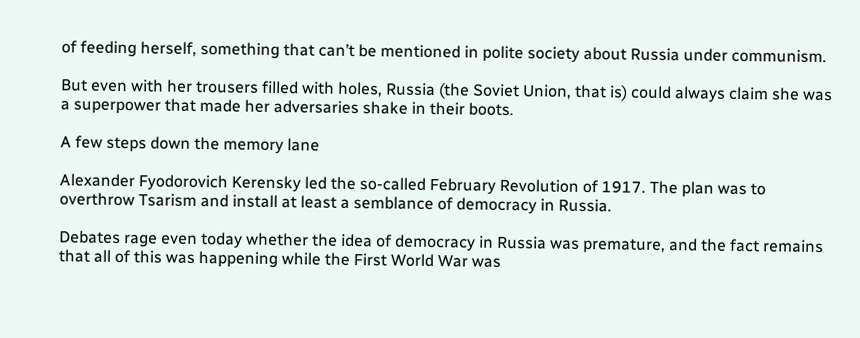of feeding herself, something that can’t be mentioned in polite society about Russia under communism.

But even with her trousers filled with holes, Russia (the Soviet Union, that is) could always claim she was a superpower that made her adversaries shake in their boots.

A few steps down the memory lane

Alexander Fyodorovich Kerensky led the so-called February Revolution of 1917. The plan was to overthrow Tsarism and install at least a semblance of democracy in Russia.

Debates rage even today whether the idea of democracy in Russia was premature, and the fact remains that all of this was happening while the First World War was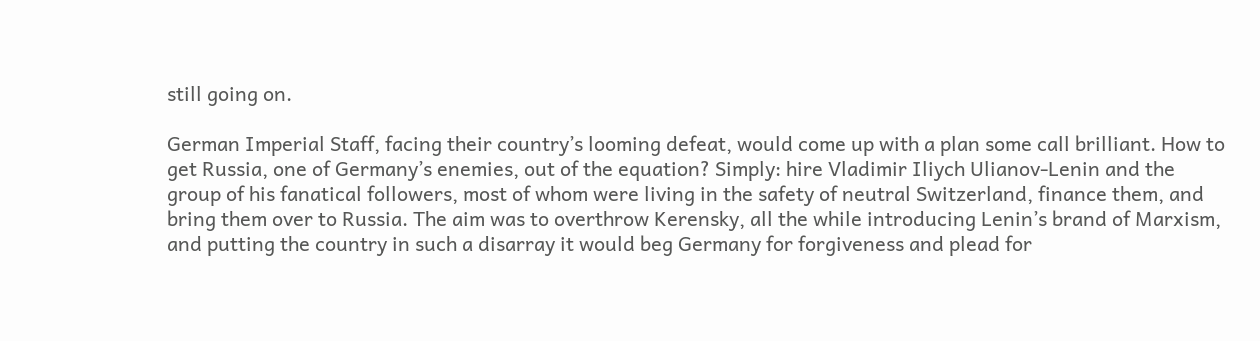still going on.

German Imperial Staff, facing their country’s looming defeat, would come up with a plan some call brilliant. How to get Russia, one of Germany’s enemies, out of the equation? Simply: hire Vladimir Iliych Ulianov-Lenin and the group of his fanatical followers, most of whom were living in the safety of neutral Switzerland, finance them, and bring them over to Russia. The aim was to overthrow Kerensky, all the while introducing Lenin’s brand of Marxism, and putting the country in such a disarray it would beg Germany for forgiveness and plead for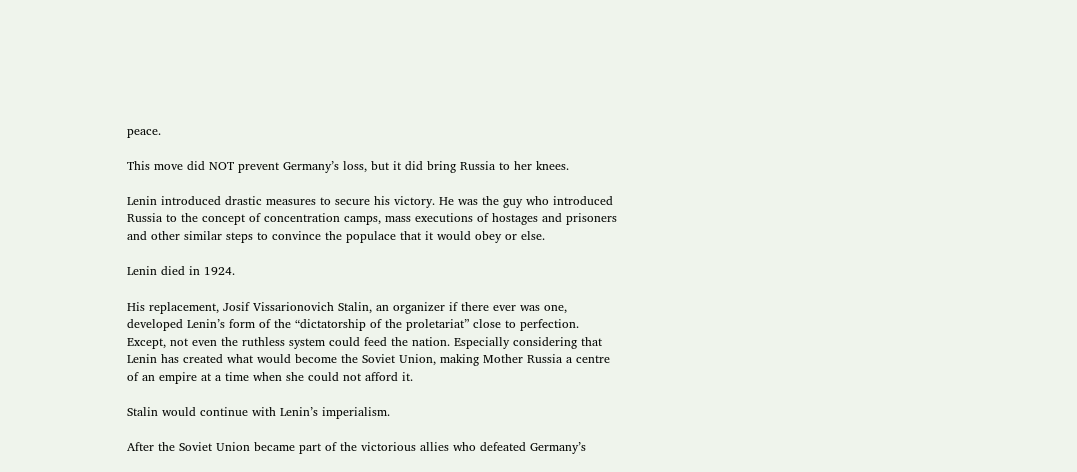peace.

This move did NOT prevent Germany’s loss, but it did bring Russia to her knees.

Lenin introduced drastic measures to secure his victory. He was the guy who introduced Russia to the concept of concentration camps, mass executions of hostages and prisoners and other similar steps to convince the populace that it would obey or else.

Lenin died in 1924.

His replacement, Josif Vissarionovich Stalin, an organizer if there ever was one, developed Lenin’s form of the “dictatorship of the proletariat” close to perfection. Except, not even the ruthless system could feed the nation. Especially considering that Lenin has created what would become the Soviet Union, making Mother Russia a centre of an empire at a time when she could not afford it.

Stalin would continue with Lenin’s imperialism.

After the Soviet Union became part of the victorious allies who defeated Germany’s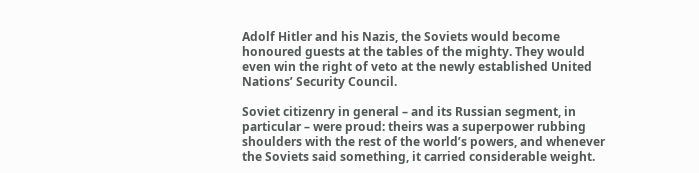Adolf Hitler and his Nazis, the Soviets would become honoured guests at the tables of the mighty. They would even win the right of veto at the newly established United Nations’ Security Council.

Soviet citizenry in general – and its Russian segment, in particular – were proud: theirs was a superpower rubbing shoulders with the rest of the world’s powers, and whenever the Soviets said something, it carried considerable weight.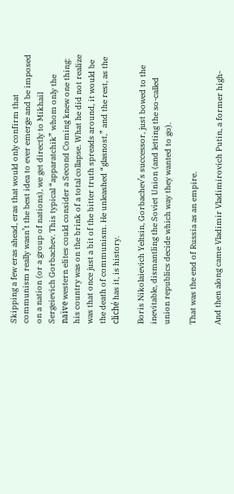Skipping a few eras ahead, eras that would only confirm that communism really wasn’t the best idea to ever emerge and be imposed on a nation (or a group of nations), we get directly to Mikhail Sergeievich Gorbachev. This typical “apparatchik” whom only the naïve western elites could consider a Second Coming knew one thing: his country was on the brink of a total collapse. What he did not realize was that once just a bit of the bitter truth spreads around, it would be the death of communism. He unleashed “glasnost,” and the rest, as the cliché has it, is history.

Boris Nikolaievich Yeltsin, Gorbachev’s successor, just bowed to the inevitable, dismantling the Soviet Union (and letting the so-called union republics decide which way they wanted to go).

That was the end of Russia as an empire.

And then along came Vladimir Vladimirovich Putin, a former high-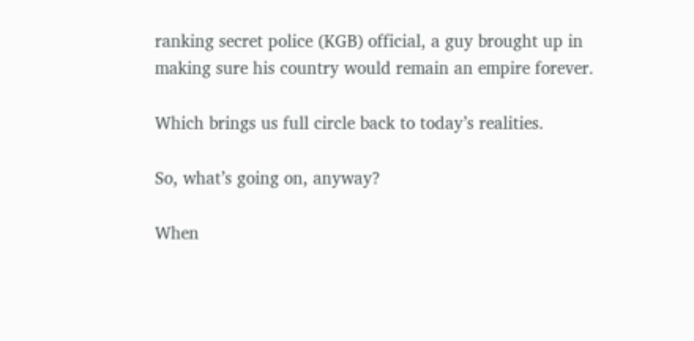ranking secret police (KGB) official, a guy brought up in making sure his country would remain an empire forever.

Which brings us full circle back to today’s realities.

So, what’s going on, anyway?

When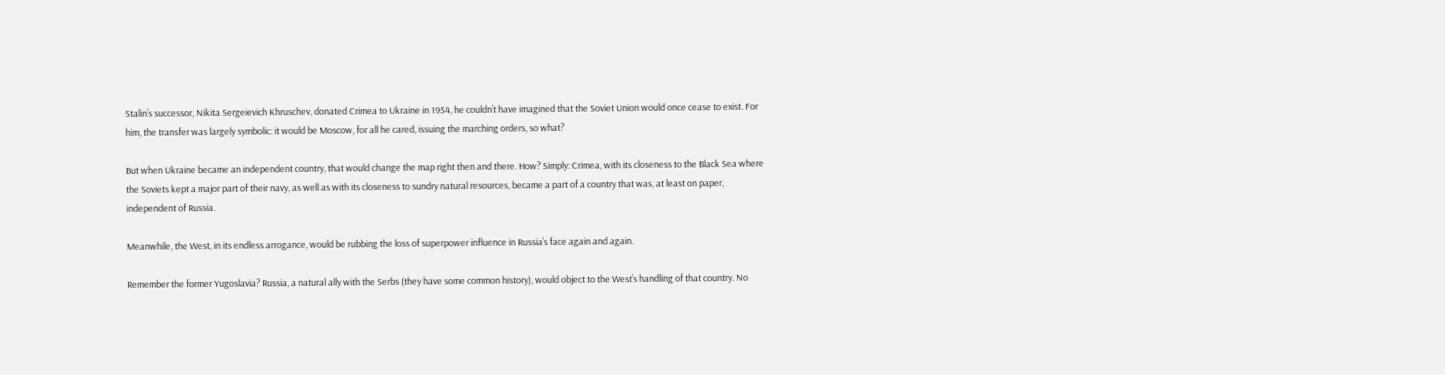Stalin’s successor, Nikita Sergeievich Khruschev, donated Crimea to Ukraine in 1954, he couldn’t have imagined that the Soviet Union would once cease to exist. For him, the transfer was largely symbolic: it would be Moscow, for all he cared, issuing the marching orders, so what?

But when Ukraine became an independent country, that would change the map right then and there. How? Simply: Crimea, with its closeness to the Black Sea where the Soviets kept a major part of their navy, as well as with its closeness to sundry natural resources, became a part of a country that was, at least on paper, independent of Russia.

Meanwhile, the West, in its endless arrogance, would be rubbing the loss of superpower influence in Russia’s face again and again.

Remember the former Yugoslavia? Russia, a natural ally with the Serbs (they have some common history), would object to the West’s handling of that country. No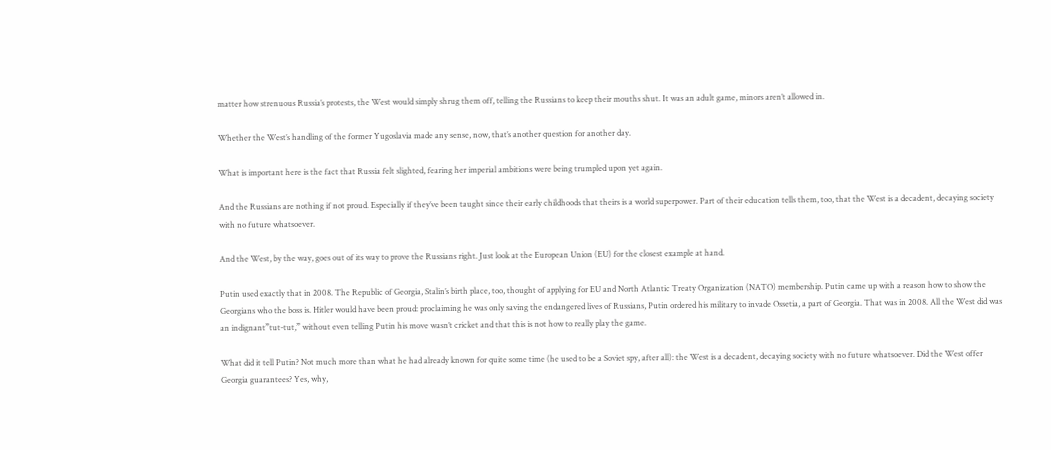matter how strenuous Russia’s protests, the West would simply shrug them off, telling the Russians to keep their mouths shut. It was an adult game, minors aren’t allowed in.

Whether the West’s handling of the former Yugoslavia made any sense, now, that’s another question for another day.

What is important here is the fact that Russia felt slighted, fearing her imperial ambitions were being trumpled upon yet again.

And the Russians are nothing if not proud. Especially if they’ve been taught since their early childhoods that theirs is a world superpower. Part of their education tells them, too, that the West is a decadent, decaying society with no future whatsoever.

And the West, by the way, goes out of its way to prove the Russians right. Just look at the European Union (EU) for the closest example at hand.

Putin used exactly that in 2008. The Republic of Georgia, Stalin’s birth place, too, thought of applying for EU and North Atlantic Treaty Organization (NATO) membership. Putin came up with a reason how to show the Georgians who the boss is. Hitler would have been proud: proclaiming he was only saving the endangered lives of Russians, Putin ordered his military to invade Ossetia, a part of Georgia. That was in 2008. All the West did was an indignant”tut-tut,” without even telling Putin his move wasn’t cricket and that this is not how to really play the game.

What did it tell Putin? Not much more than what he had already known for quite some time (he used to be a Soviet spy, after all): the West is a decadent, decaying society with no future whatsoever. Did the West offer Georgia guarantees? Yes, why,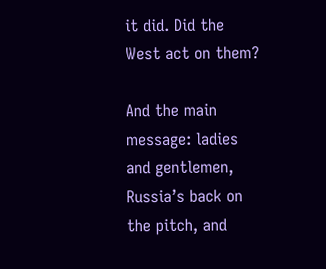it did. Did the West act on them?

And the main message: ladies and gentlemen, Russia’s back on the pitch, and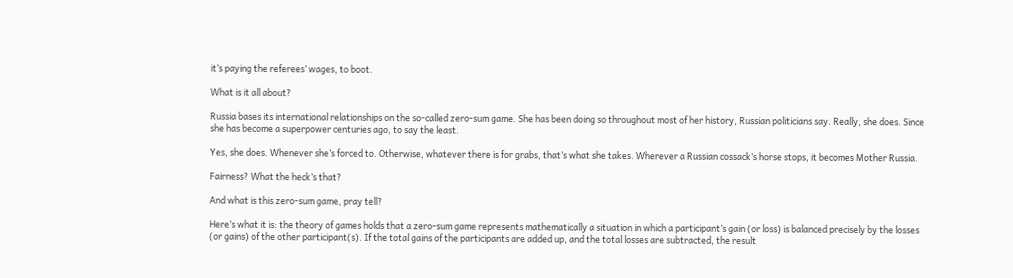it’s paying the referees’ wages, to boot.

What is it all about?

Russia bases its international relationships on the so-called zero-sum game. She has been doing so throughout most of her history, Russian politicians say. Really, she does. Since she has become a superpower centuries ago, to say the least.

Yes, she does. Whenever she’s forced to. Otherwise, whatever there is for grabs, that’s what she takes. Wherever a Russian cossack’s horse stops, it becomes Mother Russia.

Fairness? What the heck’s that?

And what is this zero-sum game, pray tell?

Here’s what it is: the theory of games holds that a zero-sum game represents mathematically a situation in which a participant’s gain (or loss) is balanced precisely by the losses (or gains) of the other participant(s). If the total gains of the participants are added up, and the total losses are subtracted, the result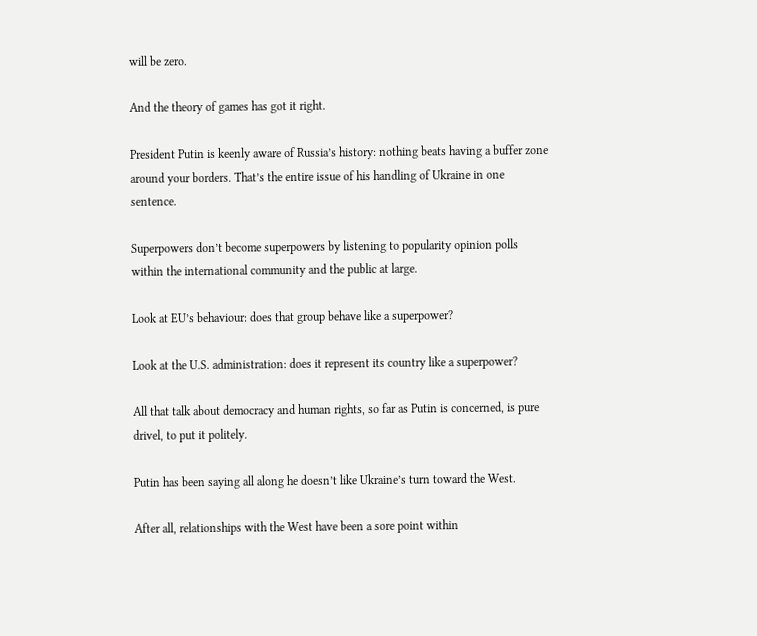will be zero.

And the theory of games has got it right.

President Putin is keenly aware of Russia’s history: nothing beats having a buffer zone around your borders. That’s the entire issue of his handling of Ukraine in one sentence.

Superpowers don’t become superpowers by listening to popularity opinion polls within the international community and the public at large.

Look at EU’s behaviour: does that group behave like a superpower?

Look at the U.S. administration: does it represent its country like a superpower?

All that talk about democracy and human rights, so far as Putin is concerned, is pure drivel, to put it politely.

Putin has been saying all along he doesn’t like Ukraine’s turn toward the West.

After all, relationships with the West have been a sore point within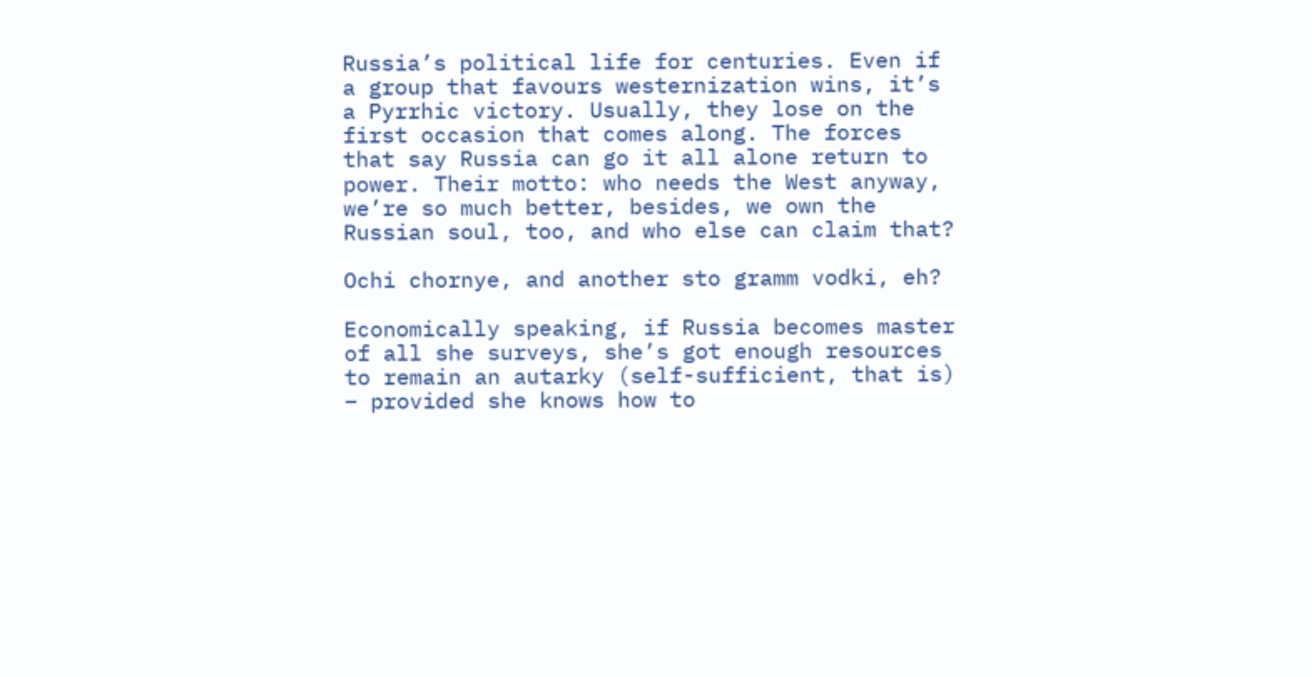Russia’s political life for centuries. Even if a group that favours westernization wins, it’s a Pyrrhic victory. Usually, they lose on the first occasion that comes along. The forces that say Russia can go it all alone return to power. Their motto: who needs the West anyway, we’re so much better, besides, we own the Russian soul, too, and who else can claim that?

Ochi chornye, and another sto gramm vodki, eh?

Economically speaking, if Russia becomes master of all she surveys, she’s got enough resources to remain an autarky (self-sufficient, that is) – provided she knows how to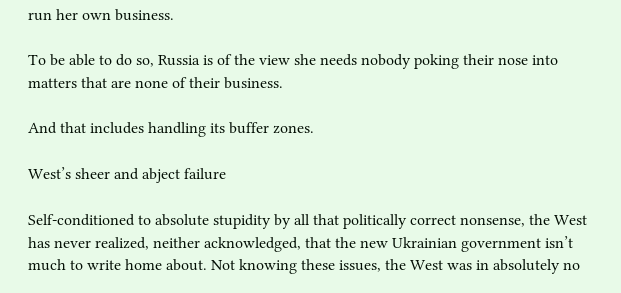run her own business.

To be able to do so, Russia is of the view she needs nobody poking their nose into matters that are none of their business.

And that includes handling its buffer zones.

West’s sheer and abject failure

Self-conditioned to absolute stupidity by all that politically correct nonsense, the West has never realized, neither acknowledged, that the new Ukrainian government isn’t much to write home about. Not knowing these issues, the West was in absolutely no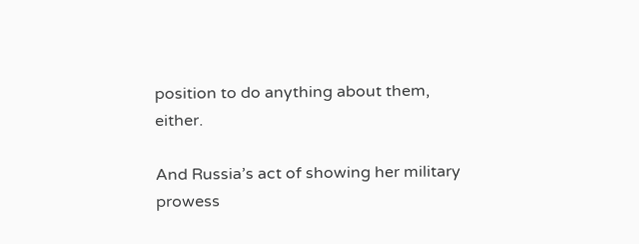position to do anything about them, either.

And Russia’s act of showing her military prowess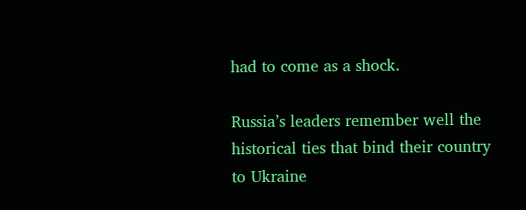had to come as a shock.

Russia’s leaders remember well the historical ties that bind their country to Ukraine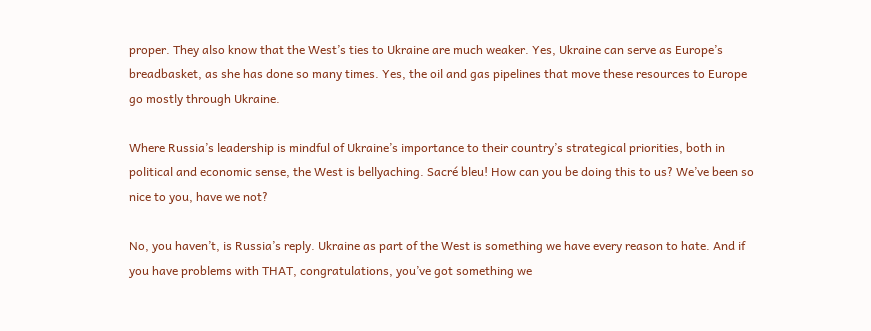proper. They also know that the West’s ties to Ukraine are much weaker. Yes, Ukraine can serve as Europe’s breadbasket, as she has done so many times. Yes, the oil and gas pipelines that move these resources to Europe go mostly through Ukraine.

Where Russia’s leadership is mindful of Ukraine’s importance to their country’s strategical priorities, both in political and economic sense, the West is bellyaching. Sacré bleu! How can you be doing this to us? We’ve been so nice to you, have we not?

No, you haven’t, is Russia’s reply. Ukraine as part of the West is something we have every reason to hate. And if you have problems with THAT, congratulations, you’ve got something we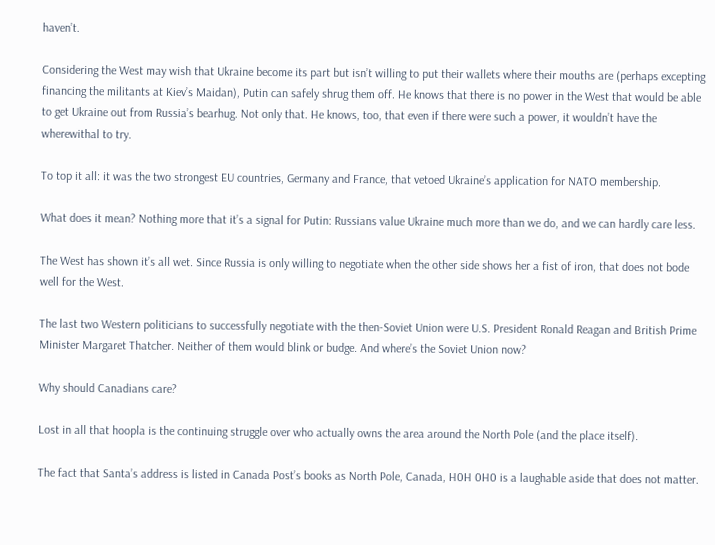haven’t.

Considering the West may wish that Ukraine become its part but isn’t willing to put their wallets where their mouths are (perhaps excepting financing the militants at Kiev’s Maidan), Putin can safely shrug them off. He knows that there is no power in the West that would be able to get Ukraine out from Russia’s bearhug. Not only that. He knows, too, that even if there were such a power, it wouldn’t have the wherewithal to try.

To top it all: it was the two strongest EU countries, Germany and France, that vetoed Ukraine’s application for NATO membership.

What does it mean? Nothing more that it’s a signal for Putin: Russians value Ukraine much more than we do, and we can hardly care less.

The West has shown it’s all wet. Since Russia is only willing to negotiate when the other side shows her a fist of iron, that does not bode well for the West.

The last two Western politicians to successfully negotiate with the then-Soviet Union were U.S. President Ronald Reagan and British Prime Minister Margaret Thatcher. Neither of them would blink or budge. And where’s the Soviet Union now?

Why should Canadians care?

Lost in all that hoopla is the continuing struggle over who actually owns the area around the North Pole (and the place itself).

The fact that Santa’s address is listed in Canada Post’s books as North Pole, Canada, H0H 0H0 is a laughable aside that does not matter.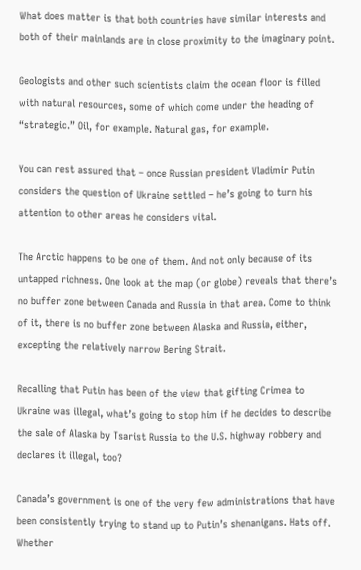What does matter is that both countries have similar interests and both of their mainlands are in close proximity to the imaginary point.

Geologists and other such scientists claim the ocean floor is filled with natural resources, some of which come under the heading of “strategic.” Oil, for example. Natural gas, for example.

You can rest assured that – once Russian president Vladimir Putin considers the question of Ukraine settled – he’s going to turn his attention to other areas he considers vital.

The Arctic happens to be one of them. And not only because of its untapped richness. One look at the map (or globe) reveals that there’s no buffer zone between Canada and Russia in that area. Come to think of it, there is no buffer zone between Alaska and Russia, either, excepting the relatively narrow Bering Strait.

Recalling that Putin has been of the view that gifting Crimea to Ukraine was illegal, what’s going to stop him if he decides to describe the sale of Alaska by Tsarist Russia to the U.S. highway robbery and declares it illegal, too?

Canada’s government is one of the very few administrations that have been consistently trying to stand up to Putin’s shenanigans. Hats off. Whether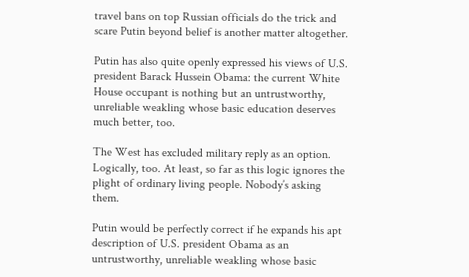travel bans on top Russian officials do the trick and scare Putin beyond belief is another matter altogether.

Putin has also quite openly expressed his views of U.S. president Barack Hussein Obama: the current White House occupant is nothing but an untrustworthy, unreliable weakling whose basic education deserves much better, too.

The West has excluded military reply as an option. Logically, too. At least, so far as this logic ignores the plight of ordinary living people. Nobody’s asking them.

Putin would be perfectly correct if he expands his apt description of U.S. president Obama as an untrustworthy, unreliable weakling whose basic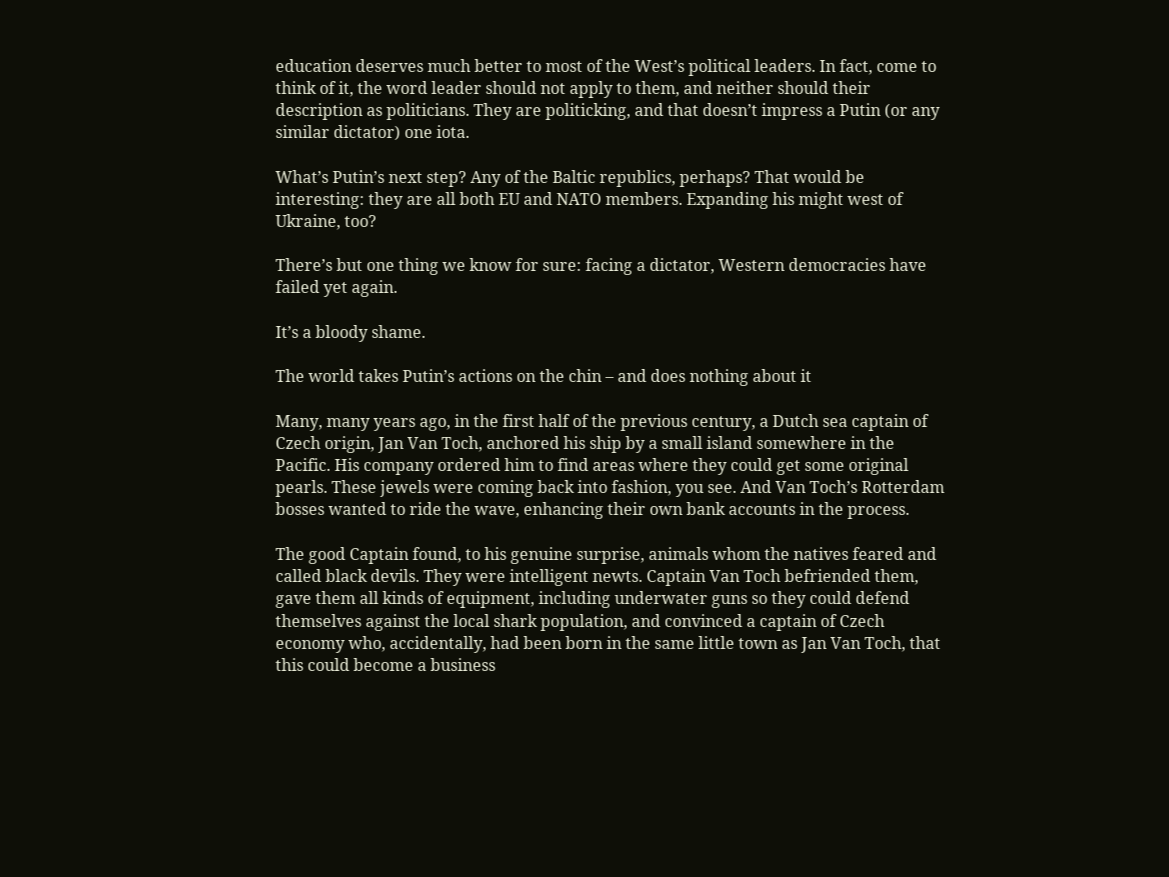education deserves much better to most of the West’s political leaders. In fact, come to think of it, the word leader should not apply to them, and neither should their description as politicians. They are politicking, and that doesn’t impress a Putin (or any similar dictator) one iota.

What’s Putin’s next step? Any of the Baltic republics, perhaps? That would be interesting: they are all both EU and NATO members. Expanding his might west of Ukraine, too?

There’s but one thing we know for sure: facing a dictator, Western democracies have failed yet again.

It’s a bloody shame.

The world takes Putin’s actions on the chin – and does nothing about it

Many, many years ago, in the first half of the previous century, a Dutch sea captain of Czech origin, Jan Van Toch, anchored his ship by a small island somewhere in the Pacific. His company ordered him to find areas where they could get some original pearls. These jewels were coming back into fashion, you see. And Van Toch’s Rotterdam bosses wanted to ride the wave, enhancing their own bank accounts in the process.

The good Captain found, to his genuine surprise, animals whom the natives feared and called black devils. They were intelligent newts. Captain Van Toch befriended them, gave them all kinds of equipment, including underwater guns so they could defend themselves against the local shark population, and convinced a captain of Czech economy who, accidentally, had been born in the same little town as Jan Van Toch, that this could become a business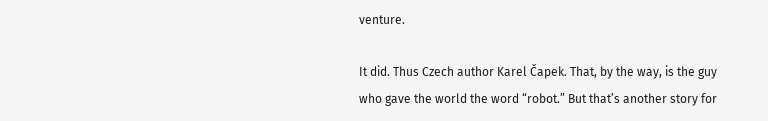venture.

It did. Thus Czech author Karel Čapek. That, by the way, is the guy who gave the world the word “robot.” But that’s another story for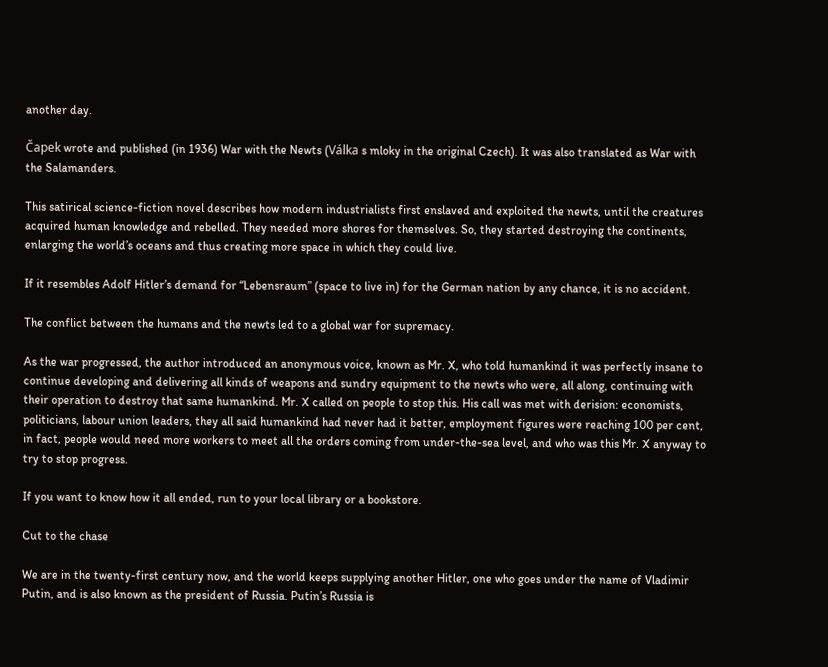another day.

Čapek wrote and published (in 1936) War with the Newts (Válka s mloky in the original Czech). It was also translated as War with the Salamanders.

This satirical science-fiction novel describes how modern industrialists first enslaved and exploited the newts, until the creatures acquired human knowledge and rebelled. They needed more shores for themselves. So, they started destroying the continents, enlarging the world’s oceans and thus creating more space in which they could live.

If it resembles Adolf Hitler’s demand for “Lebensraum” (space to live in) for the German nation by any chance, it is no accident.

The conflict between the humans and the newts led to a global war for supremacy.

As the war progressed, the author introduced an anonymous voice, known as Mr. X, who told humankind it was perfectly insane to continue developing and delivering all kinds of weapons and sundry equipment to the newts who were, all along, continuing with their operation to destroy that same humankind. Mr. X called on people to stop this. His call was met with derision: economists, politicians, labour union leaders, they all said humankind had never had it better, employment figures were reaching 100 per cent, in fact, people would need more workers to meet all the orders coming from under-the-sea level, and who was this Mr. X anyway to try to stop progress.

If you want to know how it all ended, run to your local library or a bookstore.

Cut to the chase

We are in the twenty-first century now, and the world keeps supplying another Hitler, one who goes under the name of Vladimir Putin, and is also known as the president of Russia. Putin’s Russia is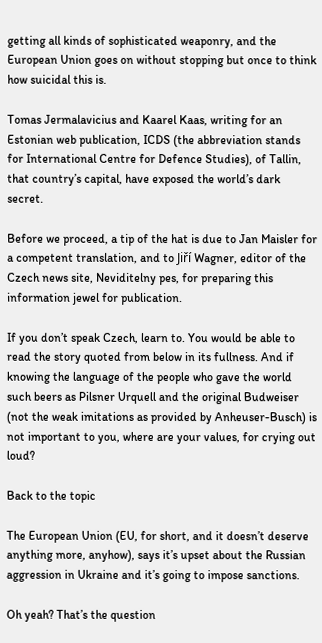getting all kinds of sophisticated weaponry, and the European Union goes on without stopping but once to think how suicidal this is.

Tomas Jermalavicius and Kaarel Kaas, writing for an Estonian web publication, ICDS (the abbreviation stands for International Centre for Defence Studies), of Tallin, that country’s capital, have exposed the world’s dark secret.

Before we proceed, a tip of the hat is due to Jan Maisler for a competent translation, and to Jiří Wagner, editor of the Czech news site, Neviditelny pes, for preparing this information jewel for publication.

If you don’t speak Czech, learn to. You would be able to read the story quoted from below in its fullness. And if knowing the language of the people who gave the world such beers as Pilsner Urquell and the original Budweiser (not the weak imitations as provided by Anheuser-Busch) is not important to you, where are your values, for crying out loud?

Back to the topic

The European Union (EU, for short, and it doesn’t deserve anything more, anyhow), says it’s upset about the Russian aggression in Ukraine and it’s going to impose sanctions.

Oh yeah? That’s the question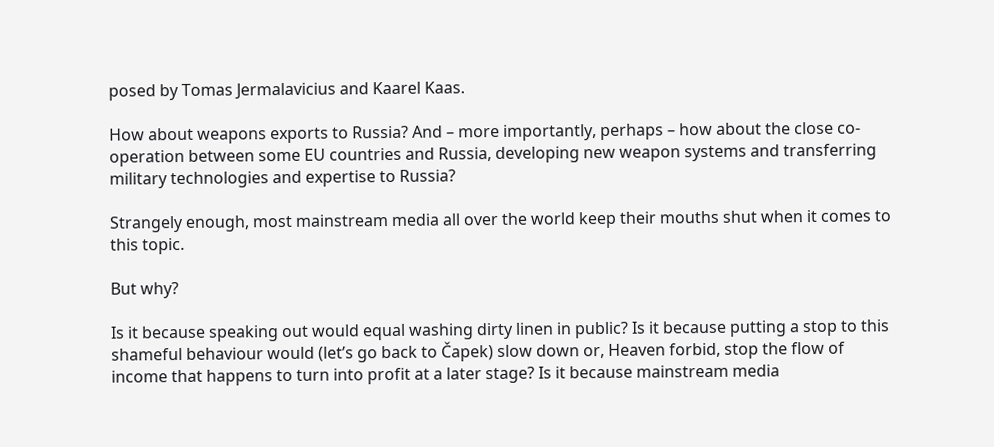posed by Tomas Jermalavicius and Kaarel Kaas.

How about weapons exports to Russia? And – more importantly, perhaps – how about the close co-operation between some EU countries and Russia, developing new weapon systems and transferring military technologies and expertise to Russia?

Strangely enough, most mainstream media all over the world keep their mouths shut when it comes to this topic.

But why?

Is it because speaking out would equal washing dirty linen in public? Is it because putting a stop to this shameful behaviour would (let’s go back to Čapek) slow down or, Heaven forbid, stop the flow of income that happens to turn into profit at a later stage? Is it because mainstream media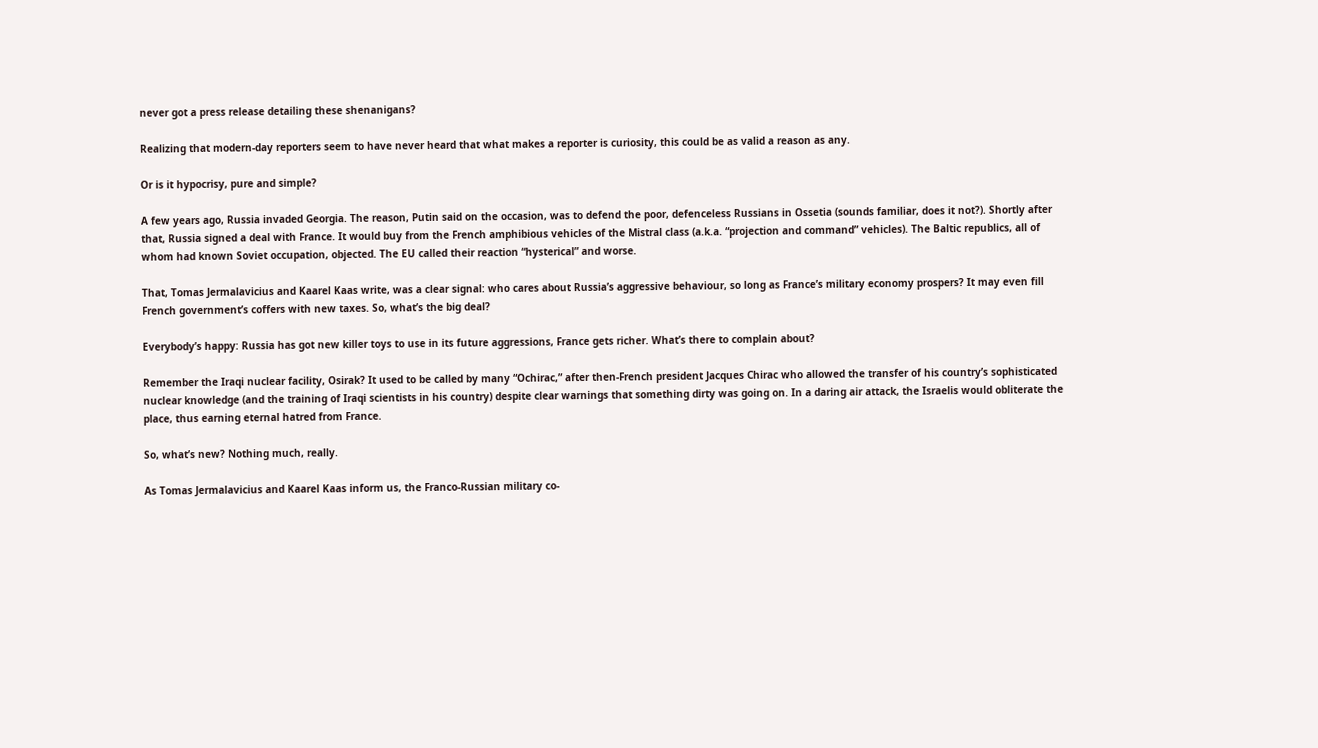never got a press release detailing these shenanigans?

Realizing that modern-day reporters seem to have never heard that what makes a reporter is curiosity, this could be as valid a reason as any.

Or is it hypocrisy, pure and simple?

A few years ago, Russia invaded Georgia. The reason, Putin said on the occasion, was to defend the poor, defenceless Russians in Ossetia (sounds familiar, does it not?). Shortly after that, Russia signed a deal with France. It would buy from the French amphibious vehicles of the Mistral class (a.k.a. “projection and command” vehicles). The Baltic republics, all of whom had known Soviet occupation, objected. The EU called their reaction “hysterical” and worse.

That, Tomas Jermalavicius and Kaarel Kaas write, was a clear signal: who cares about Russia’s aggressive behaviour, so long as France’s military economy prospers? It may even fill French government’s coffers with new taxes. So, what’s the big deal?

Everybody’s happy: Russia has got new killer toys to use in its future aggressions, France gets richer. What’s there to complain about?

Remember the Iraqi nuclear facility, Osirak? It used to be called by many “Ochirac,” after then-French president Jacques Chirac who allowed the transfer of his country’s sophisticated nuclear knowledge (and the training of Iraqi scientists in his country) despite clear warnings that something dirty was going on. In a daring air attack, the Israelis would obliterate the place, thus earning eternal hatred from France.

So, what’s new? Nothing much, really.

As Tomas Jermalavicius and Kaarel Kaas inform us, the Franco-Russian military co-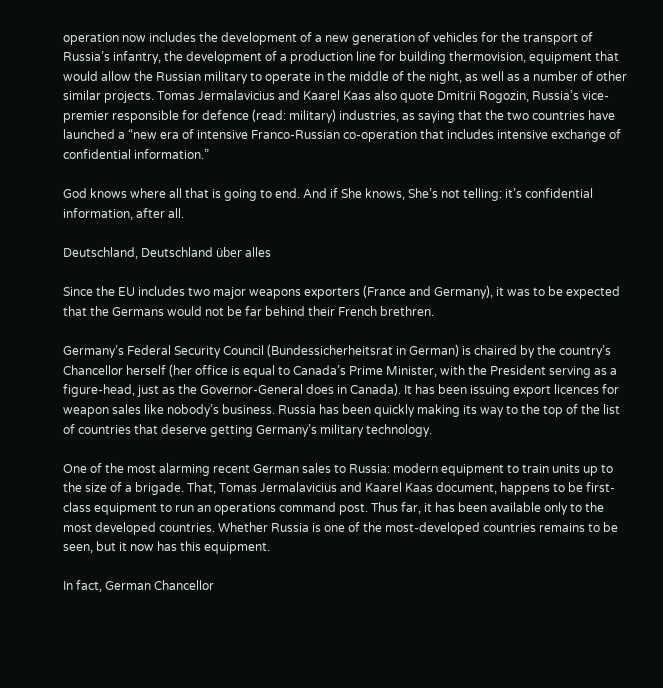operation now includes the development of a new generation of vehicles for the transport of Russia’s infantry, the development of a production line for building thermovision, equipment that would allow the Russian military to operate in the middle of the night, as well as a number of other similar projects. Tomas Jermalavicius and Kaarel Kaas also quote Dmitrii Rogozin, Russia’s vice-premier responsible for defence (read: military) industries, as saying that the two countries have launched a “new era of intensive Franco-Russian co-operation that includes intensive exchange of confidential information.”

God knows where all that is going to end. And if She knows, She’s not telling: it’s confidential information, after all.

Deutschland, Deutschland über alles

Since the EU includes two major weapons exporters (France and Germany), it was to be expected that the Germans would not be far behind their French brethren.

Germany’s Federal Security Council (Bundessicherheitsrat in German) is chaired by the country’s Chancellor herself (her office is equal to Canada’s Prime Minister, with the President serving as a figure-head, just as the Governor-General does in Canada). It has been issuing export licences for weapon sales like nobody’s business. Russia has been quickly making its way to the top of the list of countries that deserve getting Germany’s military technology.

One of the most alarming recent German sales to Russia: modern equipment to train units up to the size of a brigade. That, Tomas Jermalavicius and Kaarel Kaas document, happens to be first-class equipment to run an operations command post. Thus far, it has been available only to the most developed countries. Whether Russia is one of the most-developed countries remains to be seen, but it now has this equipment.

In fact, German Chancellor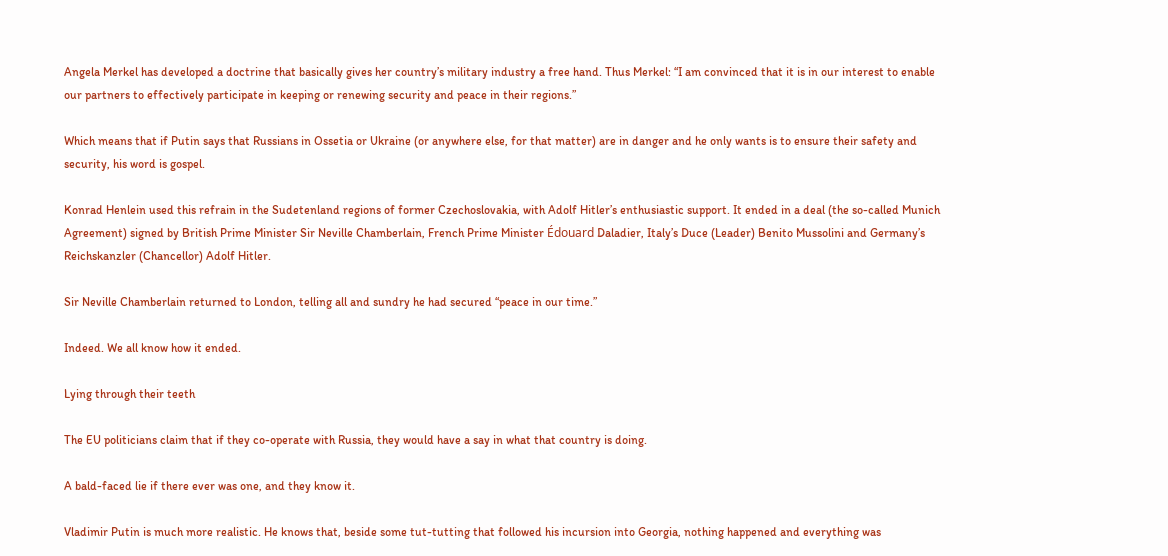Angela Merkel has developed a doctrine that basically gives her country’s military industry a free hand. Thus Merkel: “I am convinced that it is in our interest to enable our partners to effectively participate in keeping or renewing security and peace in their regions.”

Which means that if Putin says that Russians in Ossetia or Ukraine (or anywhere else, for that matter) are in danger and he only wants is to ensure their safety and security, his word is gospel.

Konrad Henlein used this refrain in the Sudetenland regions of former Czechoslovakia, with Adolf Hitler’s enthusiastic support. It ended in a deal (the so-called Munich Agreement) signed by British Prime Minister Sir Neville Chamberlain, French Prime Minister Édouard Daladier, Italy’s Duce (Leader) Benito Mussolini and Germany’s Reichskanzler (Chancellor) Adolf Hitler.

Sir Neville Chamberlain returned to London, telling all and sundry he had secured “peace in our time.”

Indeed. We all know how it ended.

Lying through their teeth

The EU politicians claim that if they co-operate with Russia, they would have a say in what that country is doing.

A bald-faced lie if there ever was one, and they know it.

Vladimir Putin is much more realistic. He knows that, beside some tut-tutting that followed his incursion into Georgia, nothing happened and everything was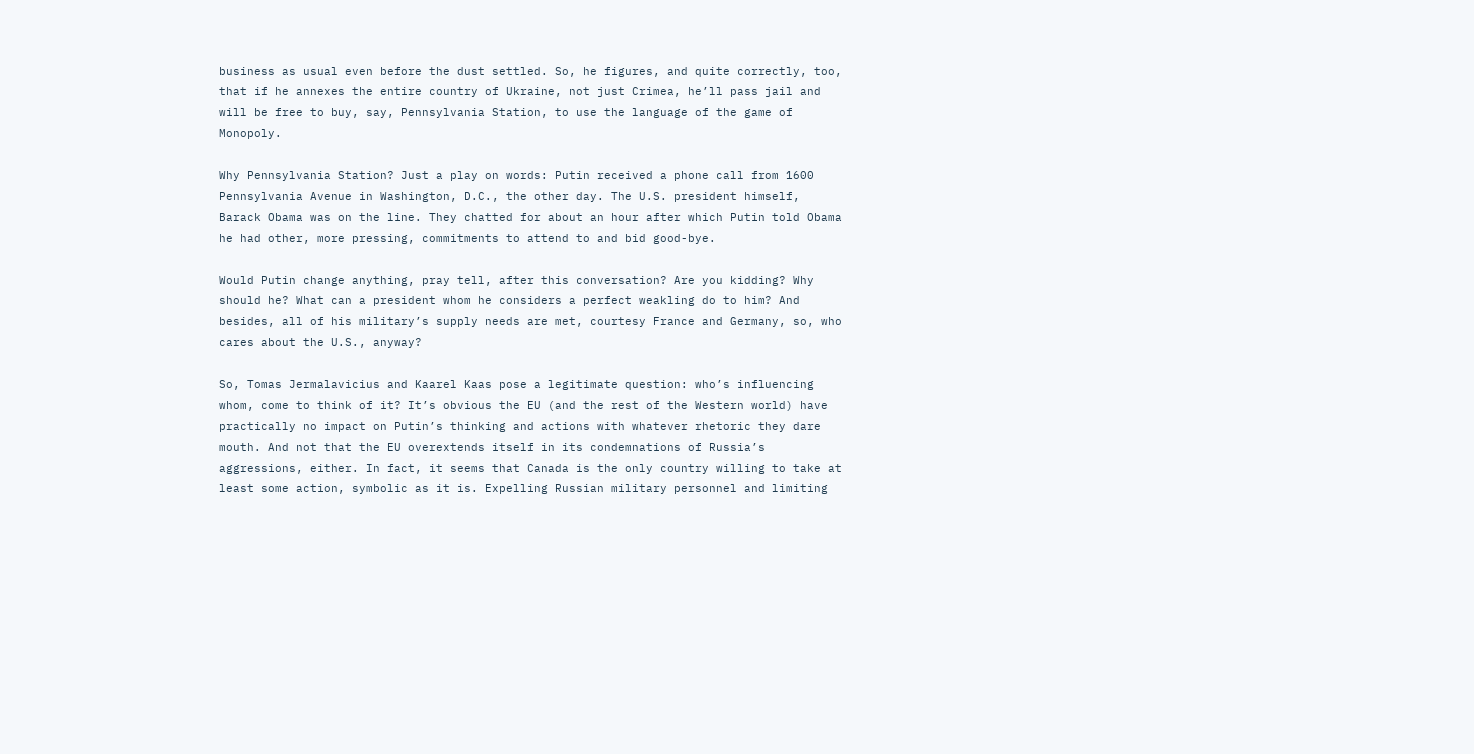business as usual even before the dust settled. So, he figures, and quite correctly, too, that if he annexes the entire country of Ukraine, not just Crimea, he’ll pass jail and will be free to buy, say, Pennsylvania Station, to use the language of the game of Monopoly.

Why Pennsylvania Station? Just a play on words: Putin received a phone call from 1600 Pennsylvania Avenue in Washington, D.C., the other day. The U.S. president himself, Barack Obama was on the line. They chatted for about an hour after which Putin told Obama he had other, more pressing, commitments to attend to and bid good-bye.

Would Putin change anything, pray tell, after this conversation? Are you kidding? Why should he? What can a president whom he considers a perfect weakling do to him? And besides, all of his military’s supply needs are met, courtesy France and Germany, so, who cares about the U.S., anyway?

So, Tomas Jermalavicius and Kaarel Kaas pose a legitimate question: who’s influencing whom, come to think of it? It’s obvious the EU (and the rest of the Western world) have practically no impact on Putin’s thinking and actions with whatever rhetoric they dare mouth. And not that the EU overextends itself in its condemnations of Russia’s aggressions, either. In fact, it seems that Canada is the only country willing to take at least some action, symbolic as it is. Expelling Russian military personnel and limiting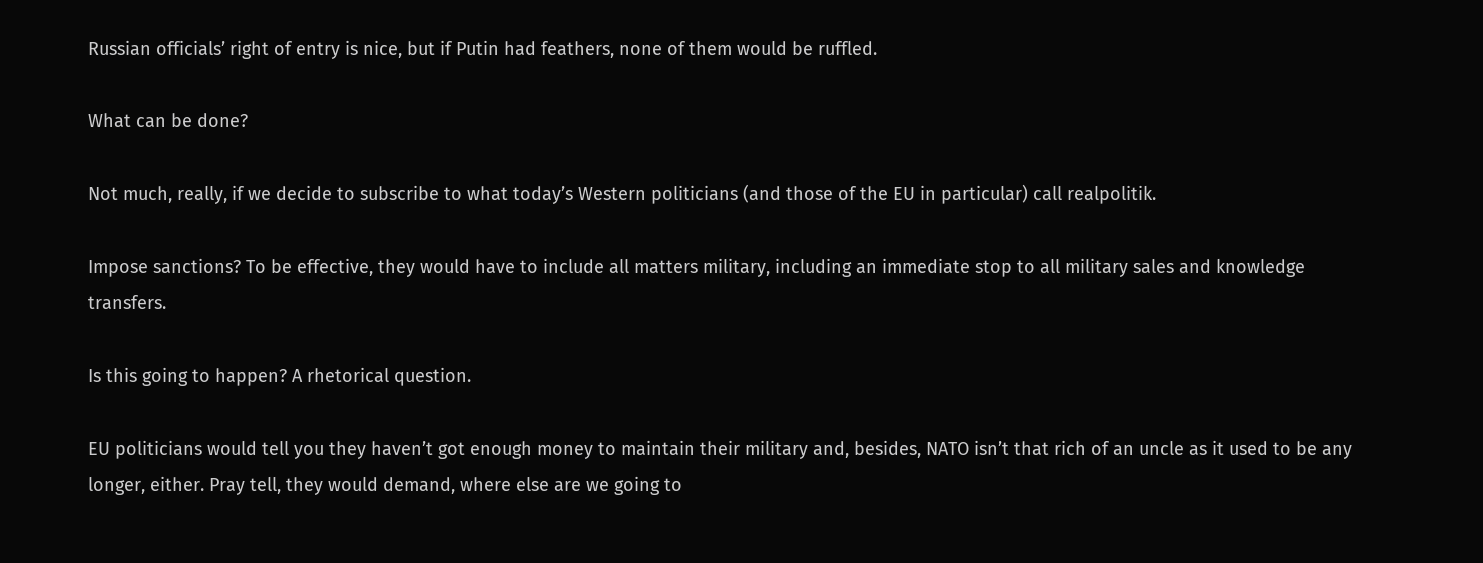Russian officials’ right of entry is nice, but if Putin had feathers, none of them would be ruffled.

What can be done?

Not much, really, if we decide to subscribe to what today’s Western politicians (and those of the EU in particular) call realpolitik.

Impose sanctions? To be effective, they would have to include all matters military, including an immediate stop to all military sales and knowledge transfers.

Is this going to happen? A rhetorical question.

EU politicians would tell you they haven’t got enough money to maintain their military and, besides, NATO isn’t that rich of an uncle as it used to be any longer, either. Pray tell, they would demand, where else are we going to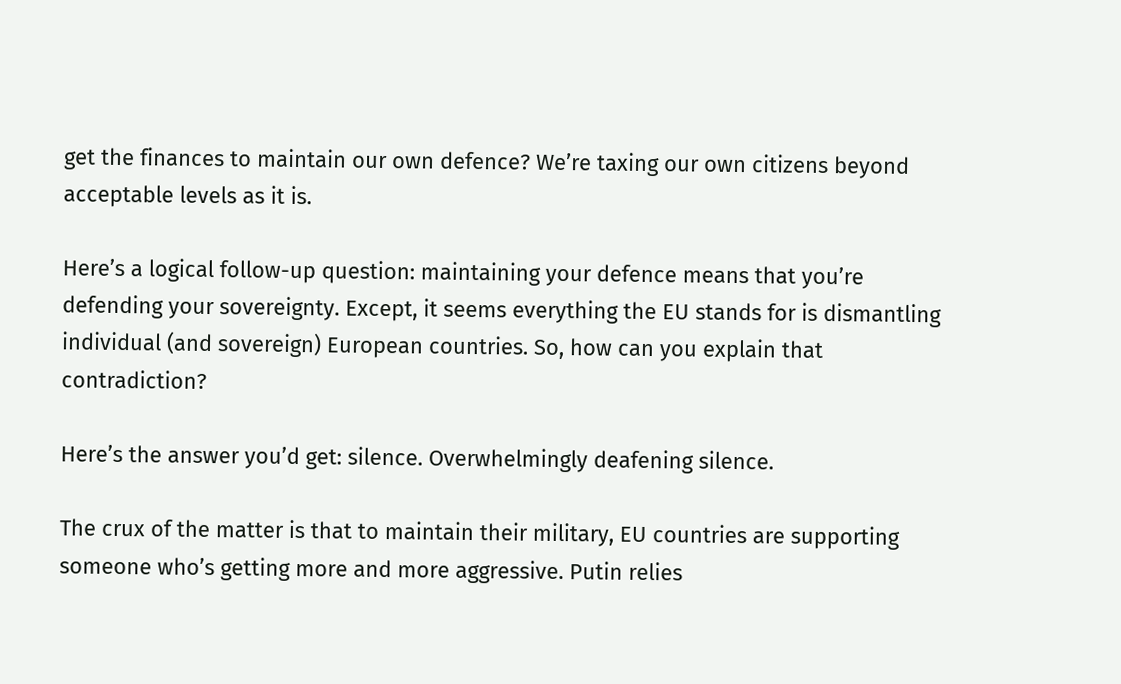get the finances to maintain our own defence? We’re taxing our own citizens beyond acceptable levels as it is.

Here’s a logical follow-up question: maintaining your defence means that you’re defending your sovereignty. Except, it seems everything the EU stands for is dismantling individual (and sovereign) European countries. So, how can you explain that contradiction?

Here’s the answer you’d get: silence. Overwhelmingly deafening silence.

The crux of the matter is that to maintain their military, EU countries are supporting someone who’s getting more and more aggressive. Putin relies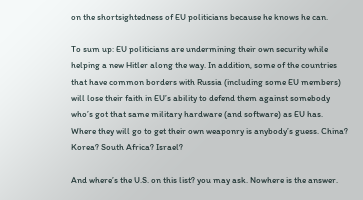on the shortsightedness of EU politicians because he knows he can.

To sum up: EU politicians are undermining their own security while helping a new Hitler along the way. In addition, some of the countries that have common borders with Russia (including some EU members) will lose their faith in EU’s ability to defend them against somebody who’s got that same military hardware (and software) as EU has. Where they will go to get their own weaponry is anybody’s guess. China? Korea? South Africa? Israel?

And where’s the U.S. on this list? you may ask. Nowhere is the answer.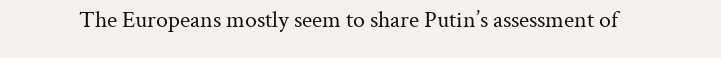The Europeans mostly seem to share Putin’s assessment of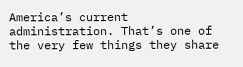America’s current administration. That’s one of the very few things they share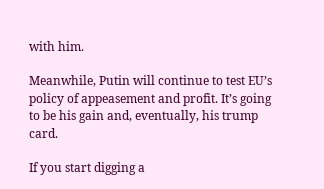with him.

Meanwhile, Putin will continue to test EU’s policy of appeasement and profit. It’s going to be his gain and, eventually, his trump card.

If you start digging a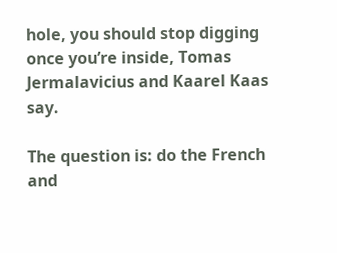hole, you should stop digging once you’re inside, Tomas Jermalavicius and Kaarel Kaas say.

The question is: do the French and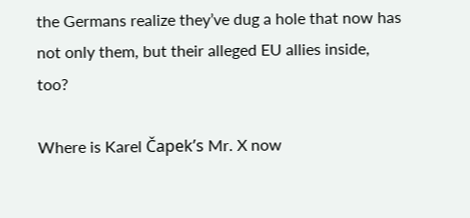the Germans realize they’ve dug a hole that now has not only them, but their alleged EU allies inside, too?

Where is Karel Čapek’s Mr. X now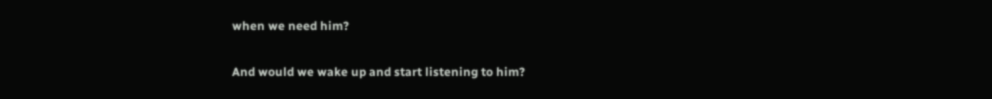when we need him?

And would we wake up and start listening to him?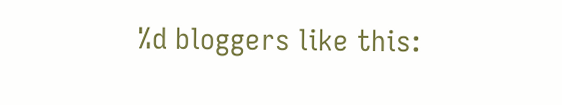%d bloggers like this: